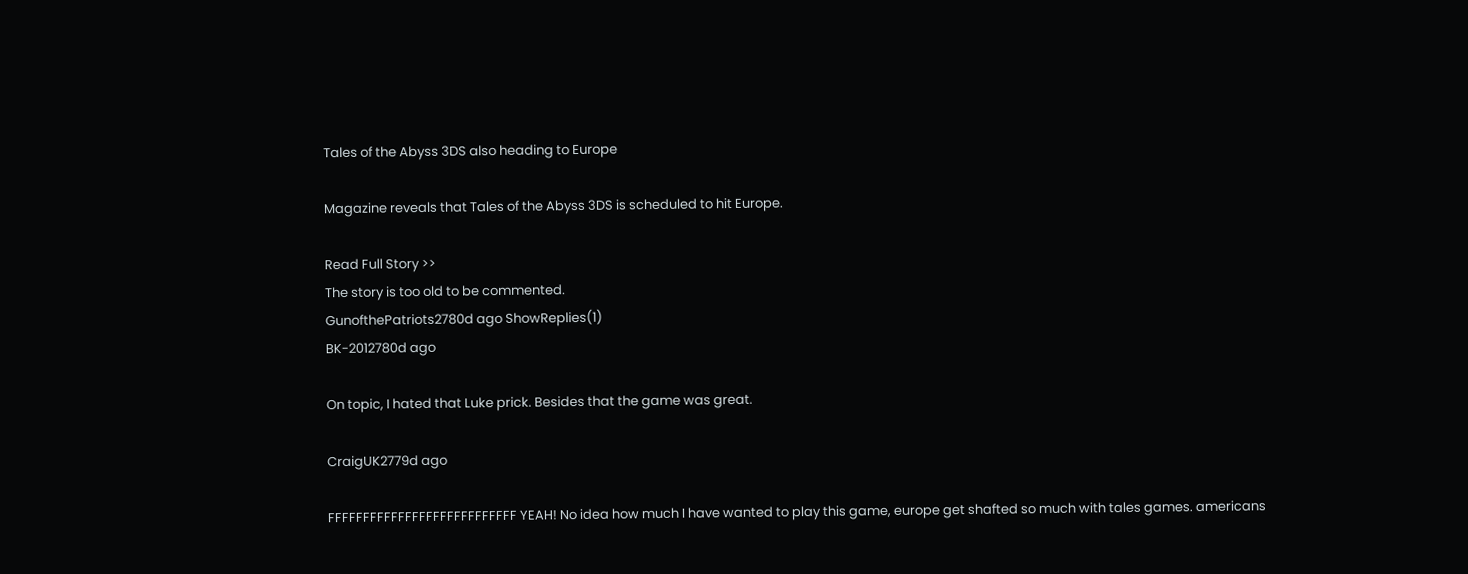Tales of the Abyss 3DS also heading to Europe

Magazine reveals that Tales of the Abyss 3DS is scheduled to hit Europe.

Read Full Story >>
The story is too old to be commented.
GunofthePatriots2780d ago ShowReplies(1)
BK-2012780d ago

On topic, I hated that Luke prick. Besides that the game was great.

CraigUK2779d ago

FFFFFFFFFFFFFFFFFFFFFFFFFFF YEAH! No idea how much I have wanted to play this game, europe get shafted so much with tales games. americans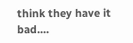think they have it bad....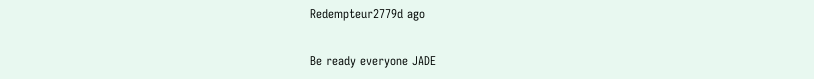Redempteur2779d ago

Be ready everyone JADE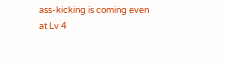ass-kicking is coming even at Lv 4